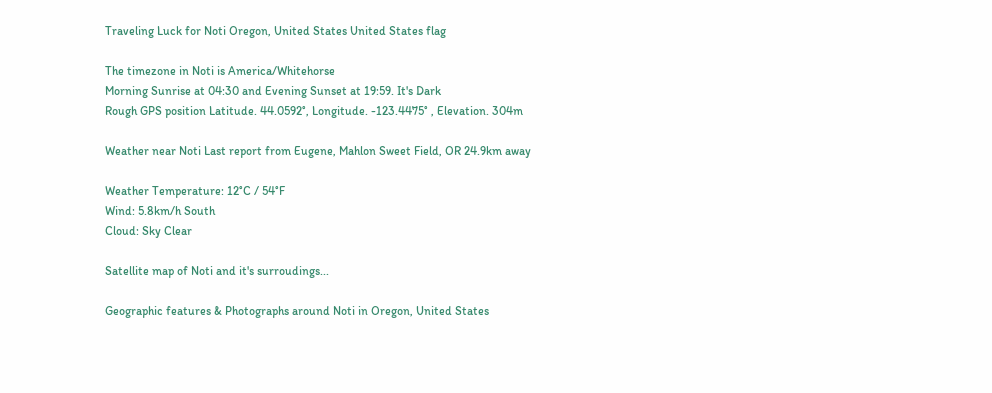Traveling Luck for Noti Oregon, United States United States flag

The timezone in Noti is America/Whitehorse
Morning Sunrise at 04:30 and Evening Sunset at 19:59. It's Dark
Rough GPS position Latitude. 44.0592°, Longitude. -123.4475° , Elevation. 304m

Weather near Noti Last report from Eugene, Mahlon Sweet Field, OR 24.9km away

Weather Temperature: 12°C / 54°F
Wind: 5.8km/h South
Cloud: Sky Clear

Satellite map of Noti and it's surroudings...

Geographic features & Photographs around Noti in Oregon, United States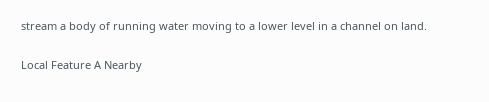stream a body of running water moving to a lower level in a channel on land.

Local Feature A Nearby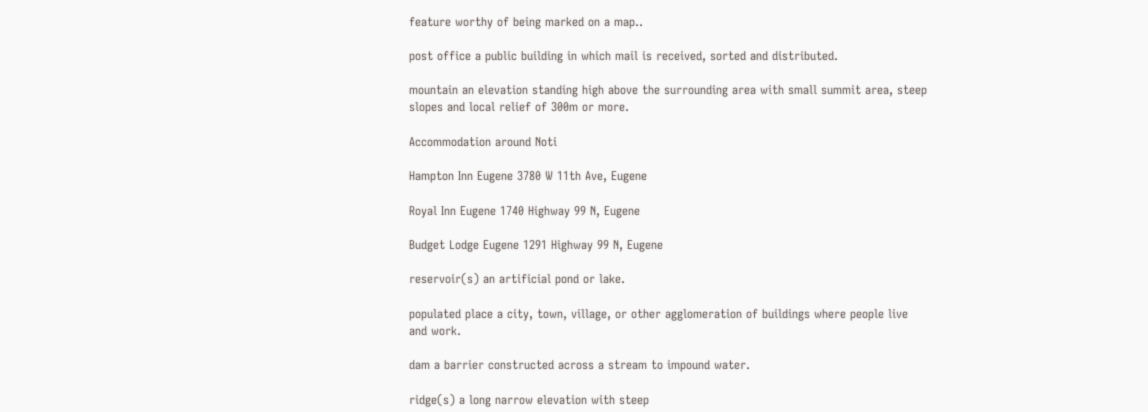feature worthy of being marked on a map..

post office a public building in which mail is received, sorted and distributed.

mountain an elevation standing high above the surrounding area with small summit area, steep slopes and local relief of 300m or more.

Accommodation around Noti

Hampton Inn Eugene 3780 W 11th Ave, Eugene

Royal Inn Eugene 1740 Highway 99 N, Eugene

Budget Lodge Eugene 1291 Highway 99 N, Eugene

reservoir(s) an artificial pond or lake.

populated place a city, town, village, or other agglomeration of buildings where people live and work.

dam a barrier constructed across a stream to impound water.

ridge(s) a long narrow elevation with steep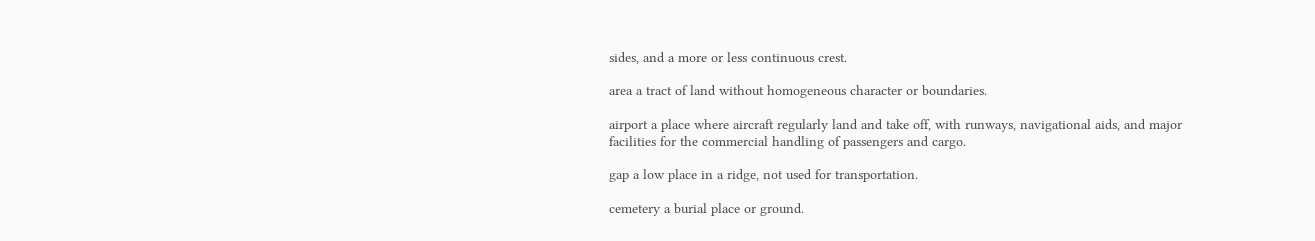sides, and a more or less continuous crest.

area a tract of land without homogeneous character or boundaries.

airport a place where aircraft regularly land and take off, with runways, navigational aids, and major facilities for the commercial handling of passengers and cargo.

gap a low place in a ridge, not used for transportation.

cemetery a burial place or ground.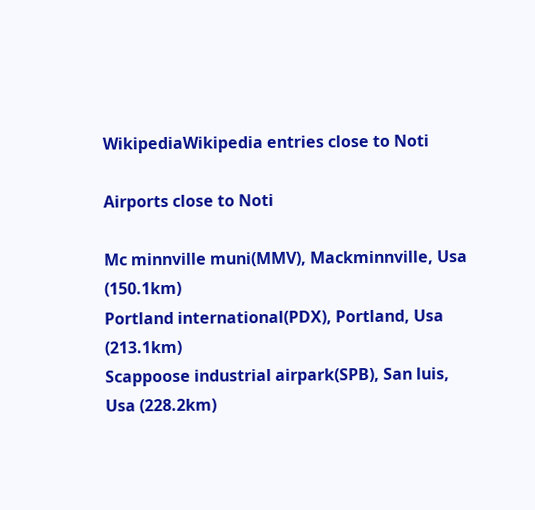WikipediaWikipedia entries close to Noti

Airports close to Noti

Mc minnville muni(MMV), Mackminnville, Usa (150.1km)
Portland international(PDX), Portland, Usa (213.1km)
Scappoose industrial airpark(SPB), San luis, Usa (228.2km)